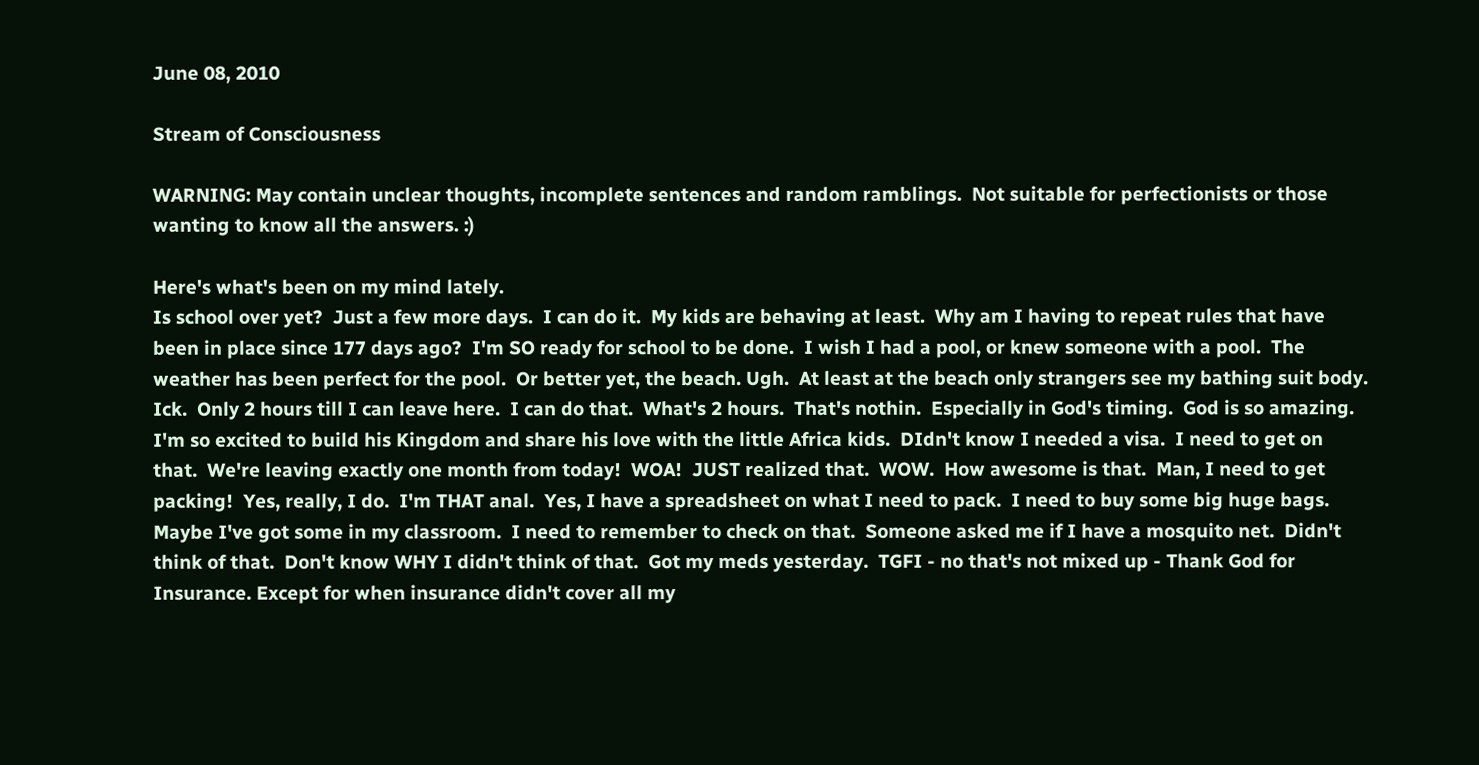June 08, 2010

Stream of Consciousness

WARNING: May contain unclear thoughts, incomplete sentences and random ramblings.  Not suitable for perfectionists or those wanting to know all the answers. :)

Here's what's been on my mind lately.
Is school over yet?  Just a few more days.  I can do it.  My kids are behaving at least.  Why am I having to repeat rules that have been in place since 177 days ago?  I'm SO ready for school to be done.  I wish I had a pool, or knew someone with a pool.  The weather has been perfect for the pool.  Or better yet, the beach. Ugh.  At least at the beach only strangers see my bathing suit body.  Ick.  Only 2 hours till I can leave here.  I can do that.  What's 2 hours.  That's nothin.  Especially in God's timing.  God is so amazing.  I'm so excited to build his Kingdom and share his love with the little Africa kids.  DIdn't know I needed a visa.  I need to get on that.  We're leaving exactly one month from today!  WOA!  JUST realized that.  WOW.  How awesome is that.  Man, I need to get packing!  Yes, really, I do.  I'm THAT anal.  Yes, I have a spreadsheet on what I need to pack.  I need to buy some big huge bags.  Maybe I've got some in my classroom.  I need to remember to check on that.  Someone asked me if I have a mosquito net.  Didn't think of that.  Don't know WHY I didn't think of that.  Got my meds yesterday.  TGFI - no that's not mixed up - Thank God for Insurance. Except for when insurance didn't cover all my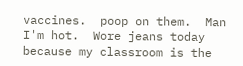vaccines.  poop on them.  Man I'm hot.  Wore jeans today because my classroom is the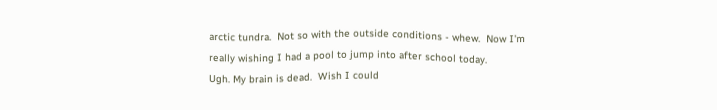arctic tundra.  Not so with the outside conditions - whew.  Now I'm really wishing I had a pool to jump into after school today.
Ugh. My brain is dead.  Wish I could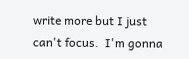write more but I just can't focus.  I'm gonna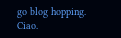go blog hopping.  Ciao.